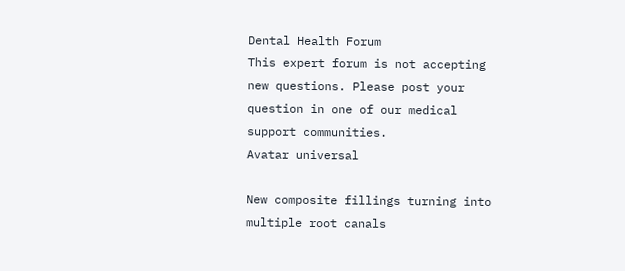Dental Health Forum
This expert forum is not accepting new questions. Please post your question in one of our medical support communities.
Avatar universal

New composite fillings turning into multiple root canals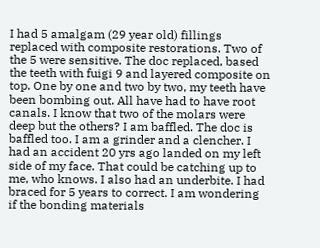I had 5 amalgam (29 year old) fillings replaced with composite restorations. Two of the 5 were sensitive. The doc replaced, based the teeth with fuigi 9 and layered composite on top. One by one and two by two, my teeth have been bombing out. All have had to have root canals. I know that two of the molars were deep but the others? I am baffled. The doc is baffled too. I am a grinder and a clencher. I had an accident 20 yrs ago landed on my left side of my face. That could be catching up to me, who knows. I also had an underbite. I had braced for 5 years to correct. I am wondering if the bonding materials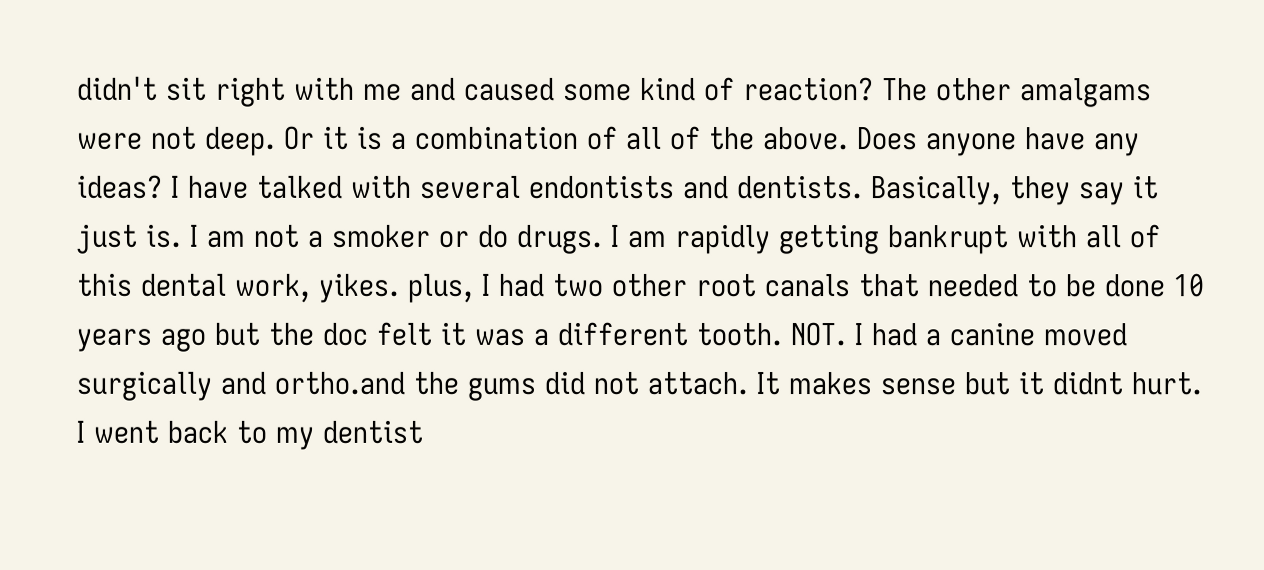didn't sit right with me and caused some kind of reaction? The other amalgams were not deep. Or it is a combination of all of the above. Does anyone have any ideas? I have talked with several endontists and dentists. Basically, they say it just is. I am not a smoker or do drugs. I am rapidly getting bankrupt with all of this dental work, yikes. plus, I had two other root canals that needed to be done 10 years ago but the doc felt it was a different tooth. NOT. I had a canine moved surgically and ortho.and the gums did not attach. It makes sense but it didnt hurt. I went back to my dentist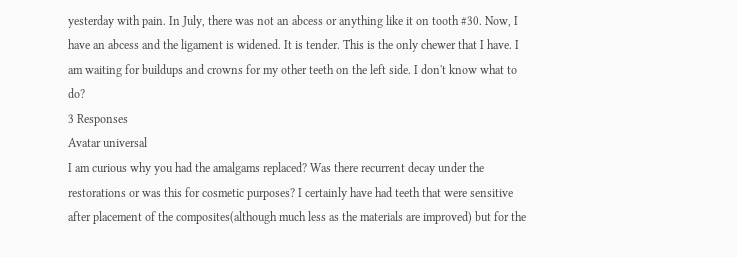yesterday with pain. In July, there was not an abcess or anything like it on tooth #30. Now, I have an abcess and the ligament is widened. It is tender. This is the only chewer that I have. I am waiting for buildups and crowns for my other teeth on the left side. I don't know what to do?
3 Responses
Avatar universal
I am curious why you had the amalgams replaced? Was there recurrent decay under the restorations or was this for cosmetic purposes? I certainly have had teeth that were sensitive after placement of the composites(although much less as the materials are improved) but for the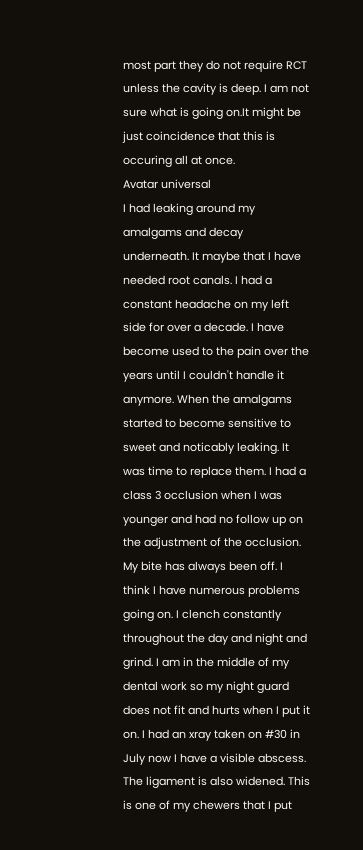most part they do not require RCT unless the cavity is deep. I am not sure what is going on.It might be just coincidence that this is occuring all at once.
Avatar universal
I had leaking around my amalgams and decay underneath. It maybe that I have needed root canals. I had a constant headache on my left side for over a decade. I have become used to the pain over the years until I couldn't handle it anymore. When the amalgams started to become sensitive to sweet and noticably leaking. It was time to replace them. I had a class 3 occlusion when I was younger and had no follow up on the adjustment of the occlusion. My bite has always been off. I think I have numerous problems going on. I clench constantly throughout the day and night and grind. I am in the middle of my dental work so my night guard does not fit and hurts when I put it on. I had an xray taken on #30 in July now I have a visible abscess. The ligament is also widened. This is one of my chewers that I put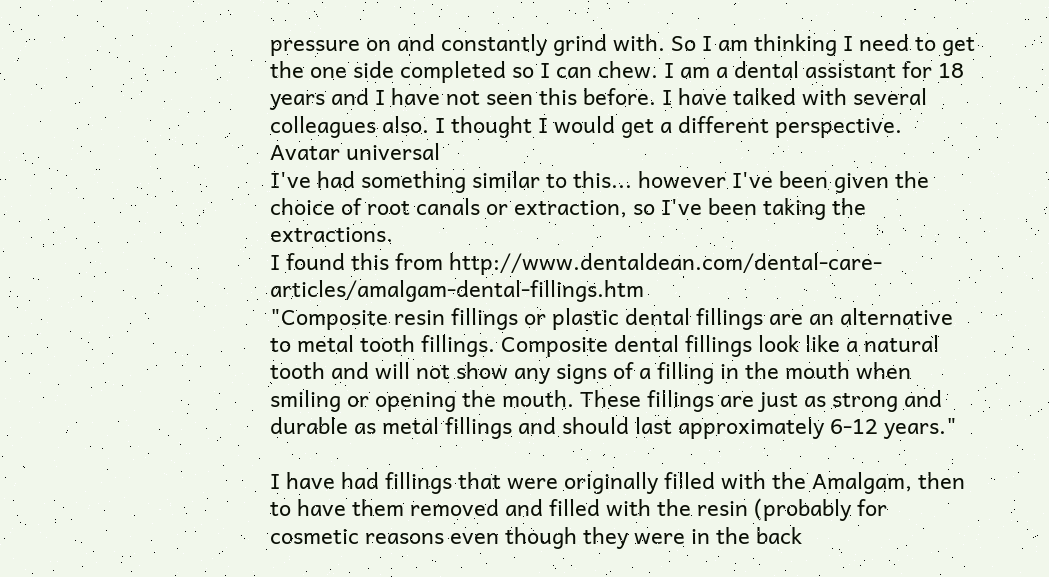pressure on and constantly grind with. So I am thinking I need to get the one side completed so I can chew. I am a dental assistant for 18 years and I have not seen this before. I have talked with several colleagues also. I thought I would get a different perspective.
Avatar universal
I've had something similar to this... however I've been given the choice of root canals or extraction, so I've been taking the extractions.
I found this from http://www.dentaldean.com/dental-care-articles/amalgam-dental-fillings.htm
"Composite resin fillings or plastic dental fillings are an alternative to metal tooth fillings. Composite dental fillings look like a natural tooth and will not show any signs of a filling in the mouth when smiling or opening the mouth. These fillings are just as strong and durable as metal fillings and should last approximately 6-12 years."

I have had fillings that were originally filled with the Amalgam, then to have them removed and filled with the resin (probably for cosmetic reasons even though they were in the back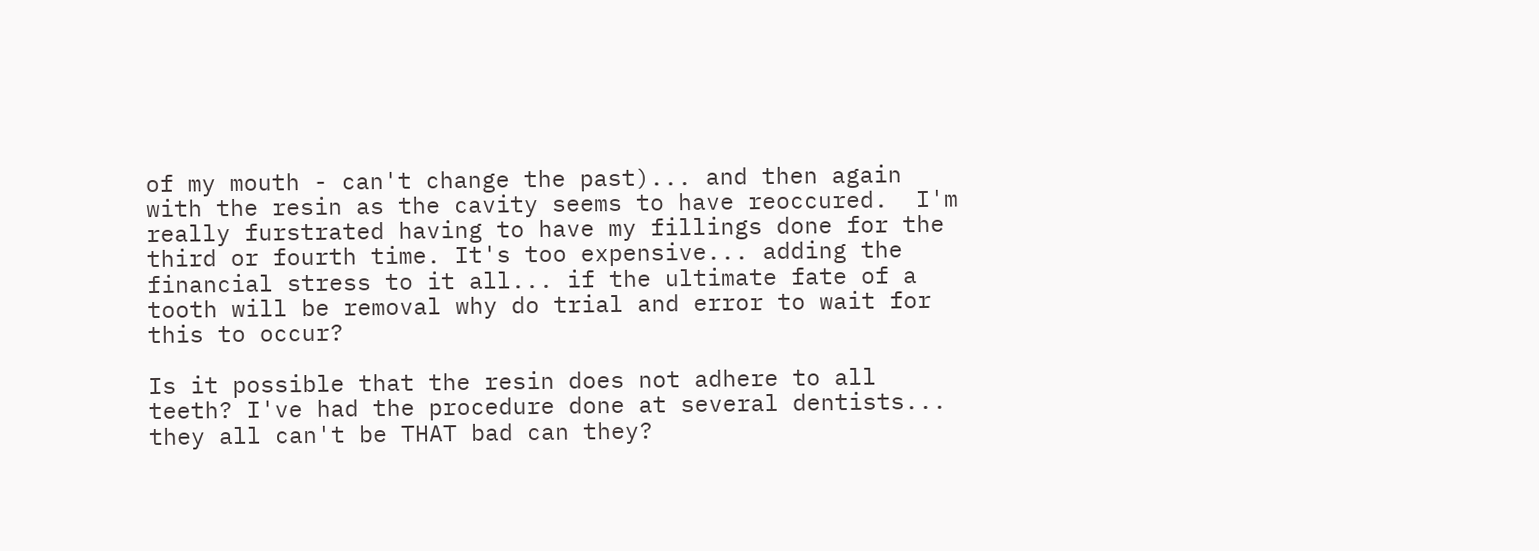of my mouth - can't change the past)... and then again with the resin as the cavity seems to have reoccured.  I'm really furstrated having to have my fillings done for the third or fourth time. It's too expensive... adding the financial stress to it all... if the ultimate fate of a tooth will be removal why do trial and error to wait for this to occur?

Is it possible that the resin does not adhere to all teeth? I've had the procedure done at several dentists... they all can't be THAT bad can they?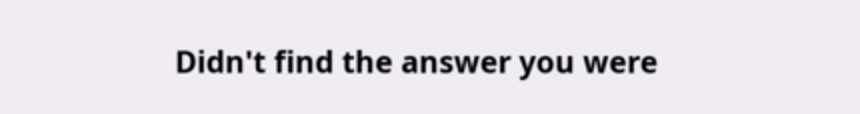Didn't find the answer you were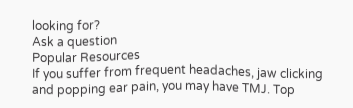looking for?
Ask a question
Popular Resources
If you suffer from frequent headaches, jaw clicking and popping ear pain, you may have TMJ. Top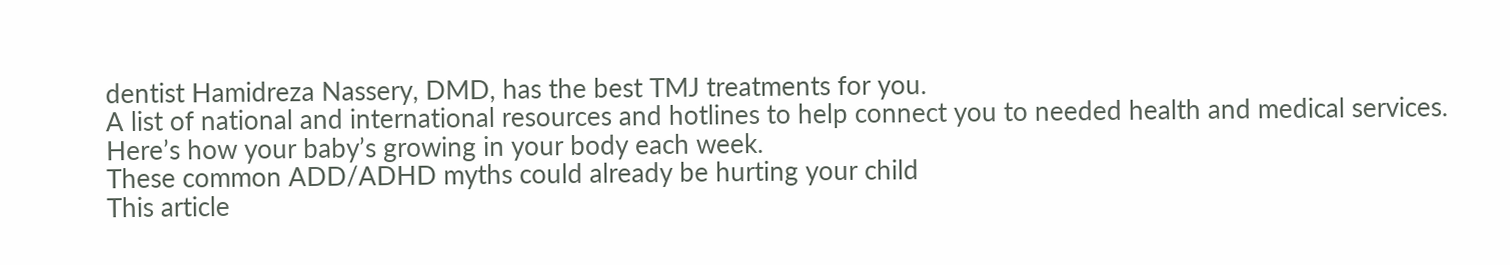dentist Hamidreza Nassery, DMD, has the best TMJ treatments for you.
A list of national and international resources and hotlines to help connect you to needed health and medical services.
Here’s how your baby’s growing in your body each week.
These common ADD/ADHD myths could already be hurting your child
This article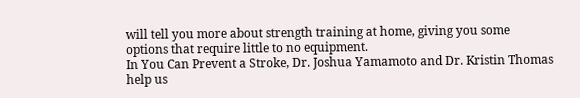will tell you more about strength training at home, giving you some options that require little to no equipment.
In You Can Prevent a Stroke, Dr. Joshua Yamamoto and Dr. Kristin Thomas help us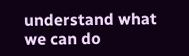understand what we can do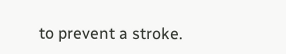to prevent a stroke.